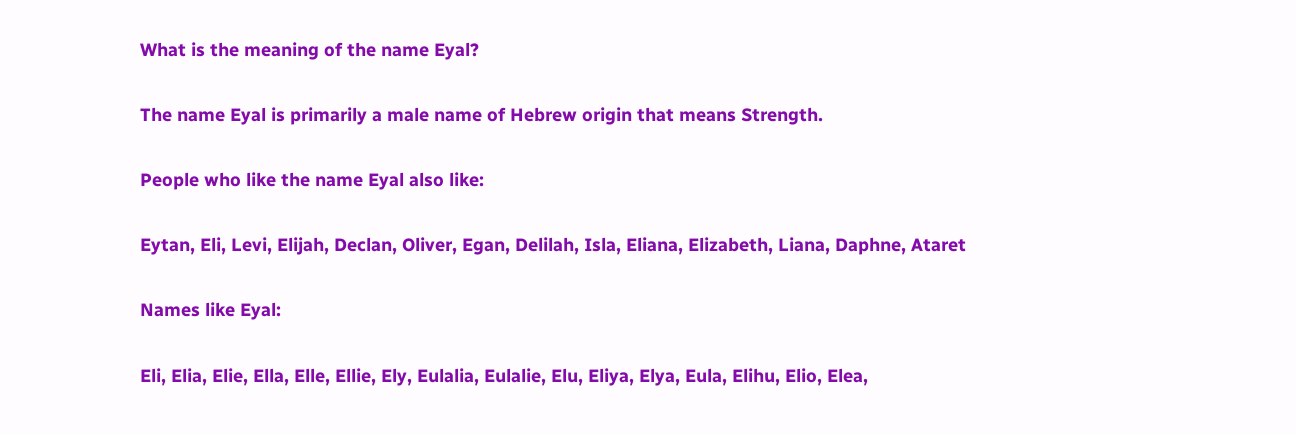What is the meaning of the name Eyal?

The name Eyal is primarily a male name of Hebrew origin that means Strength.

People who like the name Eyal also like:

Eytan, Eli, Levi, Elijah, Declan, Oliver, Egan, Delilah, Isla, Eliana, Elizabeth, Liana, Daphne, Ataret

Names like Eyal:

Eli, Elia, Elie, Ella, Elle, Ellie, Ely, Eulalia, Eulalie, Elu, Eliya, Elya, Eula, Elihu, Elio, Elea,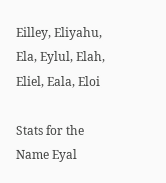Eilley, Eliyahu, Ela, Eylul, Elah, Eliel, Eala, Eloi

Stats for the Name Eyal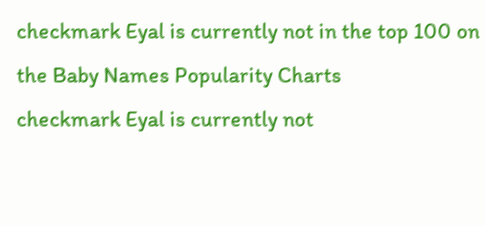checkmark Eyal is currently not in the top 100 on the Baby Names Popularity Charts
checkmark Eyal is currently not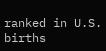ranked in U.S. births